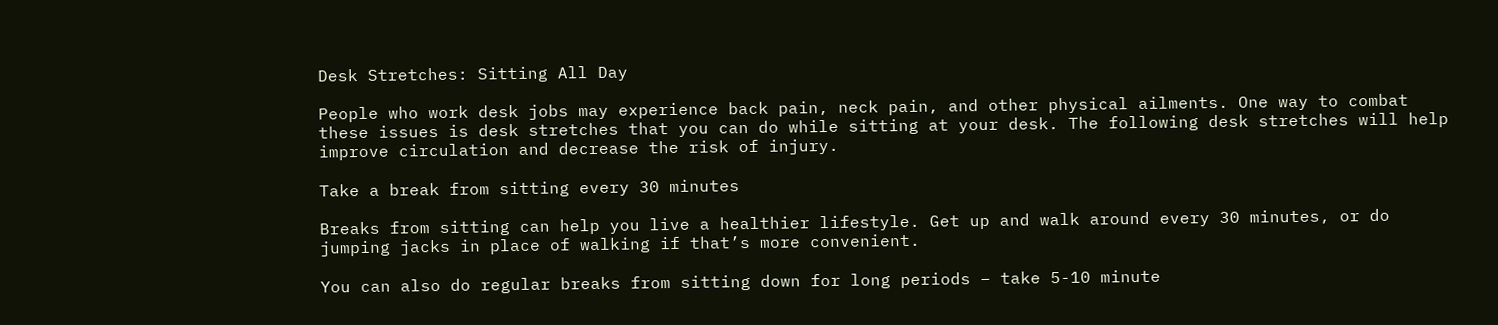Desk Stretches: Sitting All Day

People who work desk jobs may experience back pain, neck pain, and other physical ailments. One way to combat these issues is desk stretches that you can do while sitting at your desk. The following desk stretches will help improve circulation and decrease the risk of injury.

Take a break from sitting every 30 minutes

Breaks from sitting can help you live a healthier lifestyle. Get up and walk around every 30 minutes, or do jumping jacks in place of walking if that’s more convenient.

You can also do regular breaks from sitting down for long periods – take 5-10 minute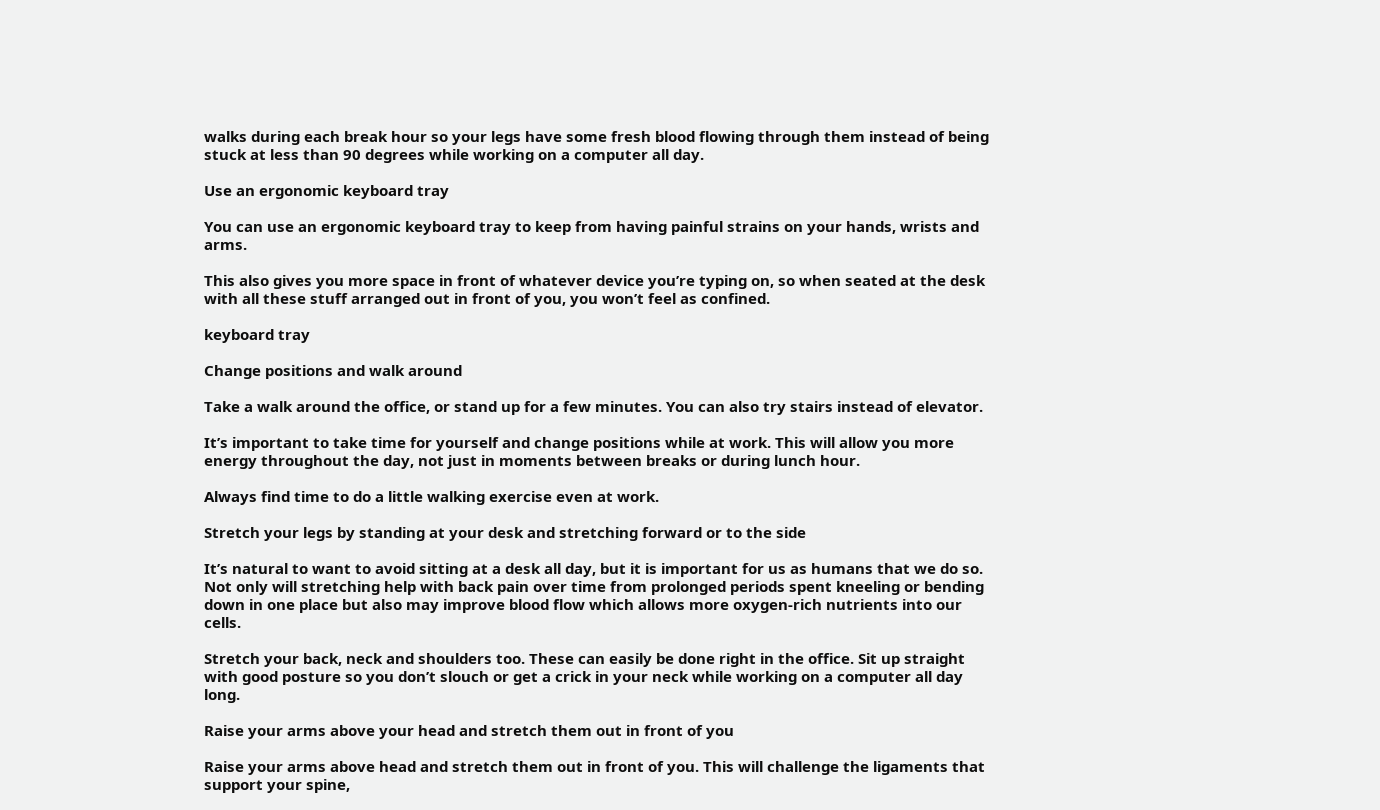walks during each break hour so your legs have some fresh blood flowing through them instead of being stuck at less than 90 degrees while working on a computer all day.

Use an ergonomic keyboard tray

You can use an ergonomic keyboard tray to keep from having painful strains on your hands, wrists and arms.

This also gives you more space in front of whatever device you’re typing on, so when seated at the desk with all these stuff arranged out in front of you, you won’t feel as confined.

keyboard tray

Change positions and walk around

Take a walk around the office, or stand up for a few minutes. You can also try stairs instead of elevator.

It’s important to take time for yourself and change positions while at work. This will allow you more energy throughout the day, not just in moments between breaks or during lunch hour.

Always find time to do a little walking exercise even at work.

Stretch your legs by standing at your desk and stretching forward or to the side

It’s natural to want to avoid sitting at a desk all day, but it is important for us as humans that we do so. Not only will stretching help with back pain over time from prolonged periods spent kneeling or bending down in one place but also may improve blood flow which allows more oxygen-rich nutrients into our cells.

Stretch your back, neck and shoulders too. These can easily be done right in the office. Sit up straight with good posture so you don’t slouch or get a crick in your neck while working on a computer all day long.

Raise your arms above your head and stretch them out in front of you

Raise your arms above head and stretch them out in front of you. This will challenge the ligaments that support your spine,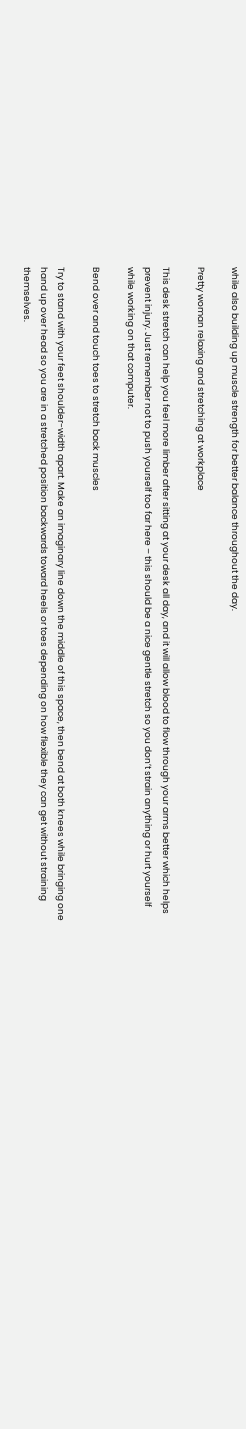while also building up muscle strength for better balance throughout the day.

Pretty woman relaxing and stretching at workplace

This desk stretch can help you feel more limber after sitting at your desk all day, and it will allow blood to flow through your arms better which helps prevent injury. Just remember not to push yourself too far here – this should be a nice gentle stretch so you don’t strain anything or hurt yourself while working on that computer.

Bend over and touch toes to stretch back muscles

Try to stand with your feet shoulder-width apart. Make an imaginary line down the middle of this space, then bend at both knees while bringing one hand up over head so you are in a stretched position backwards toward heels or toes depending on how flexible they can get without straining themselves.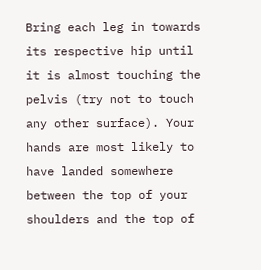Bring each leg in towards its respective hip until it is almost touching the pelvis (try not to touch any other surface). Your hands are most likely to have landed somewhere between the top of your shoulders and the top of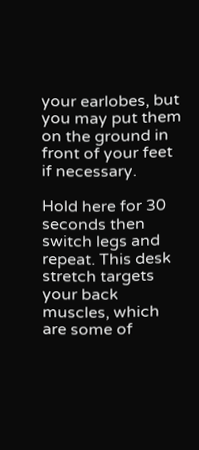your earlobes, but you may put them on the ground in front of your feet if necessary.

Hold here for 30 seconds then switch legs and repeat. This desk stretch targets your back muscles, which are some of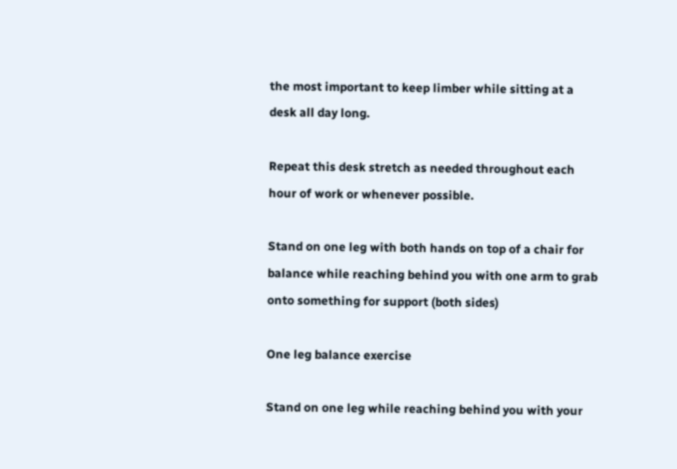the most important to keep limber while sitting at a desk all day long.

Repeat this desk stretch as needed throughout each hour of work or whenever possible.

Stand on one leg with both hands on top of a chair for balance while reaching behind you with one arm to grab onto something for support (both sides)

One leg balance exercise

Stand on one leg while reaching behind you with your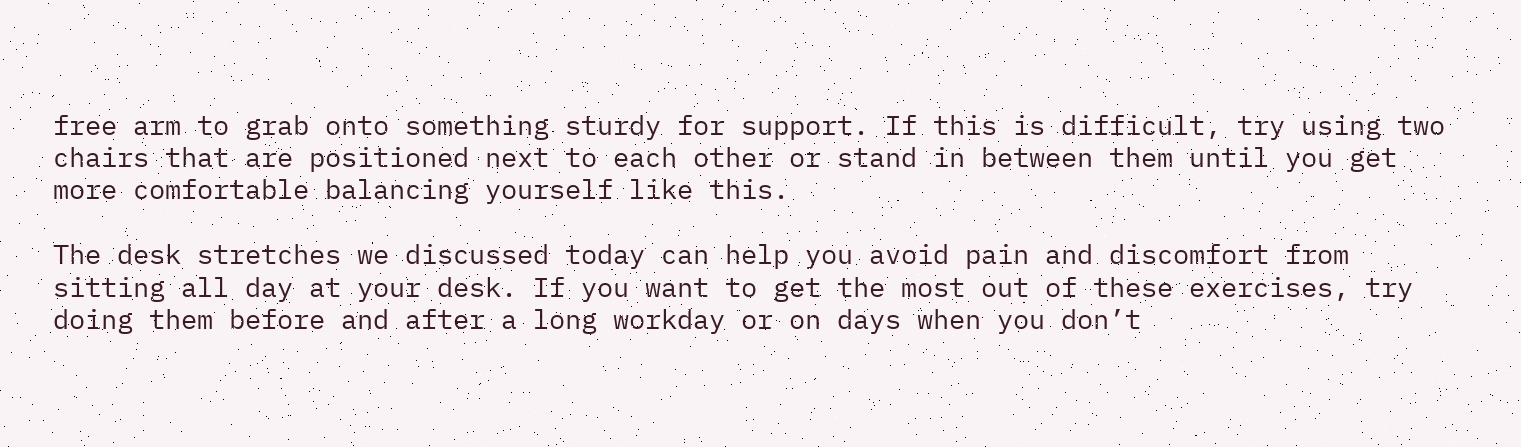free arm to grab onto something sturdy for support. If this is difficult, try using two chairs that are positioned next to each other or stand in between them until you get more comfortable balancing yourself like this.

The desk stretches we discussed today can help you avoid pain and discomfort from sitting all day at your desk. If you want to get the most out of these exercises, try doing them before and after a long workday or on days when you don’t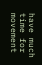have much time for movement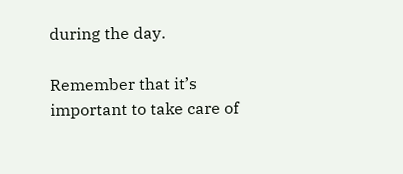during the day.

Remember that it’s important to take care of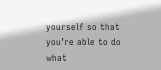yourself so that you’re able to do what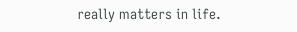really matters in life.